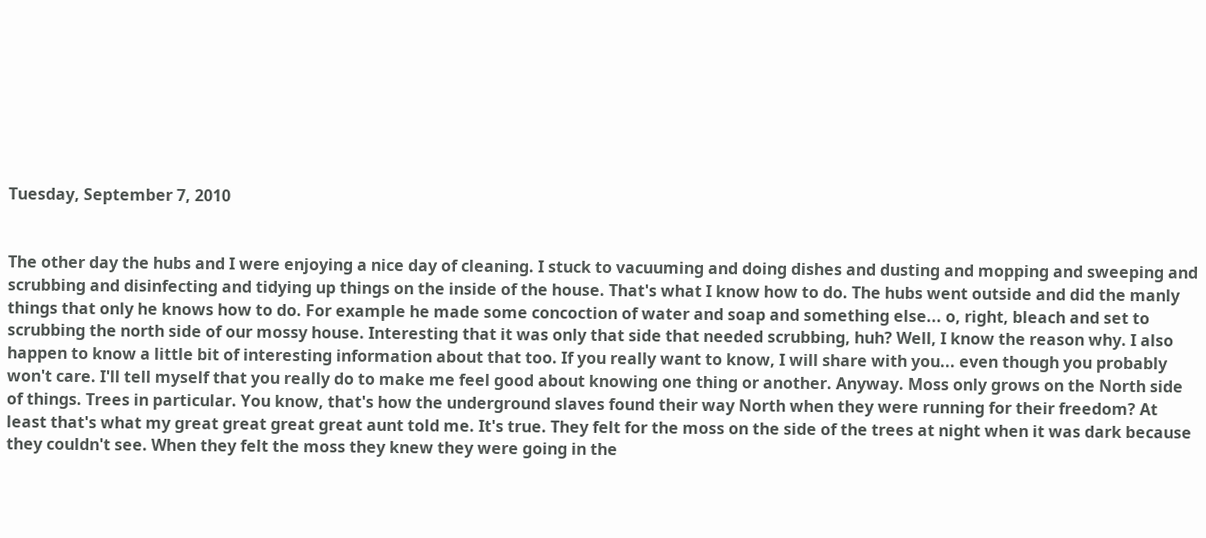Tuesday, September 7, 2010


The other day the hubs and I were enjoying a nice day of cleaning. I stuck to vacuuming and doing dishes and dusting and mopping and sweeping and scrubbing and disinfecting and tidying up things on the inside of the house. That's what I know how to do. The hubs went outside and did the manly things that only he knows how to do. For example he made some concoction of water and soap and something else... o, right, bleach and set to scrubbing the north side of our mossy house. Interesting that it was only that side that needed scrubbing, huh? Well, I know the reason why. I also happen to know a little bit of interesting information about that too. If you really want to know, I will share with you... even though you probably won't care. I'll tell myself that you really do to make me feel good about knowing one thing or another. Anyway. Moss only grows on the North side of things. Trees in particular. You know, that's how the underground slaves found their way North when they were running for their freedom? At least that's what my great great great great aunt told me. It's true. They felt for the moss on the side of the trees at night when it was dark because they couldn't see. When they felt the moss they knew they were going in the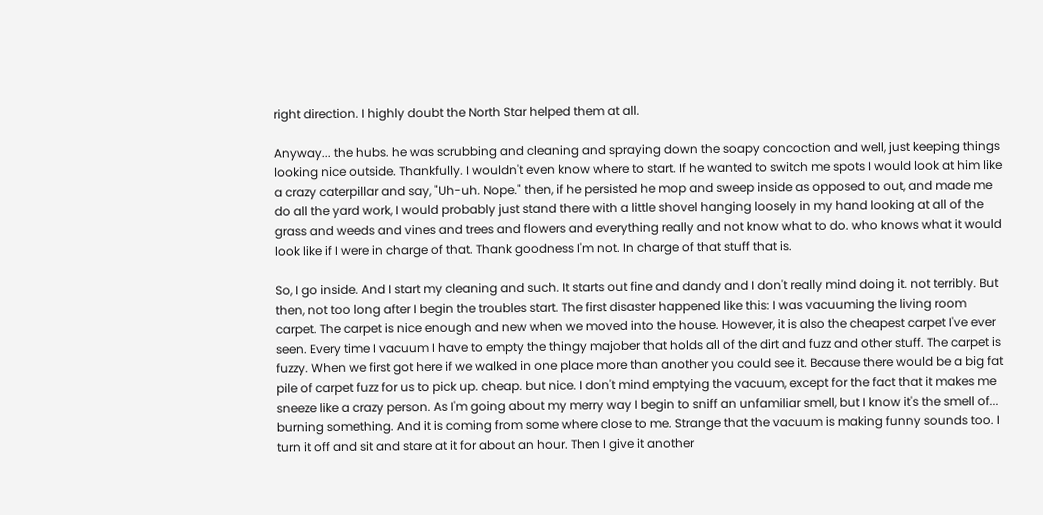right direction. I highly doubt the North Star helped them at all.

Anyway... the hubs. he was scrubbing and cleaning and spraying down the soapy concoction and well, just keeping things looking nice outside. Thankfully. I wouldn't even know where to start. If he wanted to switch me spots I would look at him like a crazy caterpillar and say, "Uh-uh. Nope." then, if he persisted he mop and sweep inside as opposed to out, and made me do all the yard work, I would probably just stand there with a little shovel hanging loosely in my hand looking at all of the grass and weeds and vines and trees and flowers and everything really and not know what to do. who knows what it would look like if I were in charge of that. Thank goodness I'm not. In charge of that stuff that is.

So, I go inside. And I start my cleaning and such. It starts out fine and dandy and I don't really mind doing it. not terribly. But then, not too long after I begin the troubles start. The first disaster happened like this: I was vacuuming the living room carpet. The carpet is nice enough and new when we moved into the house. However, it is also the cheapest carpet I've ever seen. Every time I vacuum I have to empty the thingy majober that holds all of the dirt and fuzz and other stuff. The carpet is fuzzy. When we first got here if we walked in one place more than another you could see it. Because there would be a big fat pile of carpet fuzz for us to pick up. cheap. but nice. I don't mind emptying the vacuum, except for the fact that it makes me sneeze like a crazy person. As I'm going about my merry way I begin to sniff an unfamiliar smell, but I know it's the smell of... burning something. And it is coming from some where close to me. Strange that the vacuum is making funny sounds too. I turn it off and sit and stare at it for about an hour. Then I give it another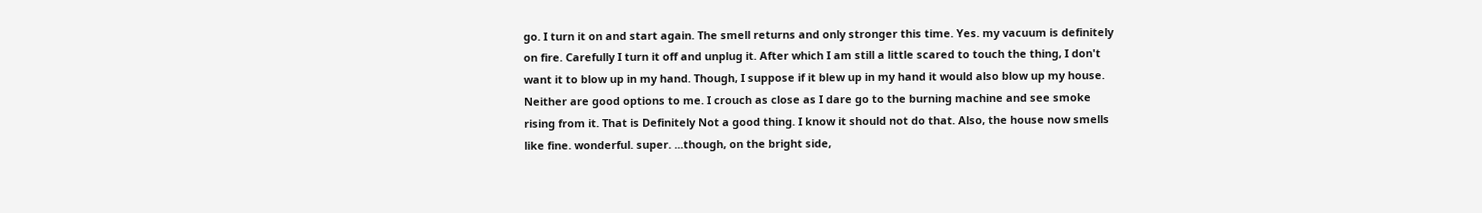go. I turn it on and start again. The smell returns and only stronger this time. Yes. my vacuum is definitely on fire. Carefully I turn it off and unplug it. After which I am still a little scared to touch the thing, I don't want it to blow up in my hand. Though, I suppose if it blew up in my hand it would also blow up my house. Neither are good options to me. I crouch as close as I dare go to the burning machine and see smoke rising from it. That is Definitely Not a good thing. I know it should not do that. Also, the house now smells like fine. wonderful. super. ...though, on the bright side,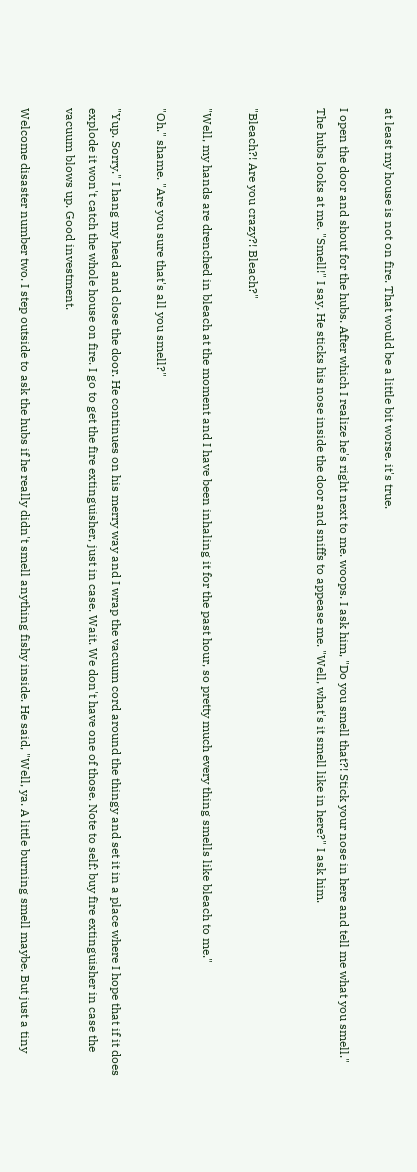at least my house is not on fire. That would be a little bit worse. it's true.

I open the door and shout for the hubs. After which I realize he's right next to me. woops. I ask him, "Do you smell that?! Stick your nose in here and tell me what you smell." The hubs looks at me. "Smell!" I say. He sticks his nose inside the door and sniffs to appease me. "Well, what's it smell like in here?" I ask him.


"Bleach?! Are you crazy?! Bleach?"

"Well, my hands are drenched in bleach at the moment and I have been inhaling it for the past hour, so pretty much every thing smells like bleach to me."

"Oh." shame. "Are you sure that's all you smell?"

"Yup. Sorry." I hang my head and close the door. He continues on his merry way and I wrap the vacuum cord around the thingy and set it in a place where I hope that if it does explode it won't catch the whole house on fire. I go to get the fire extinguisher, just in case. Wait. We don't have one of those. Note to self: buy fire extinguisher in case the vacuum blows up. Good investment.

Welcome disaster number two. I step outside to ask the hubs if he really didn't smell anything fishy inside. He said, "Well, ya. A little burning smell maybe. But just a tiny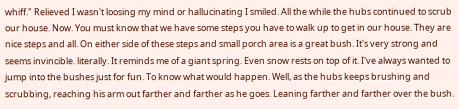whiff." Relieved I wasn't loosing my mind or hallucinating I smiled. All the while the hubs continued to scrub our house. Now. You must know that we have some steps you have to walk up to get in our house. They are nice steps and all. On either side of these steps and small porch area is a great bush. It's very strong and seems invincible. literally. It reminds me of a giant spring. Even snow rests on top of it. I've always wanted to jump into the bushes just for fun. To know what would happen. Well, as the hubs keeps brushing and scrubbing, reaching his arm out farther and farther as he goes. Leaning farther and farther over the bush.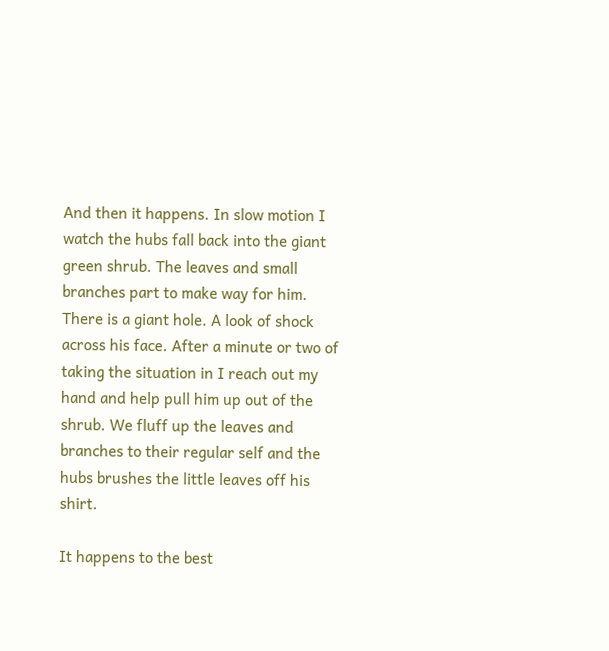And then it happens. In slow motion I watch the hubs fall back into the giant green shrub. The leaves and small branches part to make way for him. There is a giant hole. A look of shock across his face. After a minute or two of taking the situation in I reach out my hand and help pull him up out of the shrub. We fluff up the leaves and branches to their regular self and the hubs brushes the little leaves off his shirt.

It happens to the best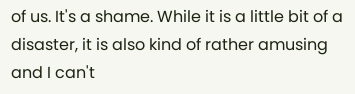of us. It's a shame. While it is a little bit of a disaster, it is also kind of rather amusing and I can't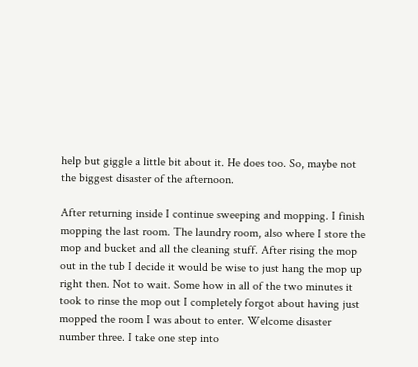help but giggle a little bit about it. He does too. So, maybe not the biggest disaster of the afternoon.

After returning inside I continue sweeping and mopping. I finish mopping the last room. The laundry room, also where I store the mop and bucket and all the cleaning stuff. After rising the mop out in the tub I decide it would be wise to just hang the mop up right then. Not to wait. Some how in all of the two minutes it took to rinse the mop out I completely forgot about having just mopped the room I was about to enter. Welcome disaster number three. I take one step into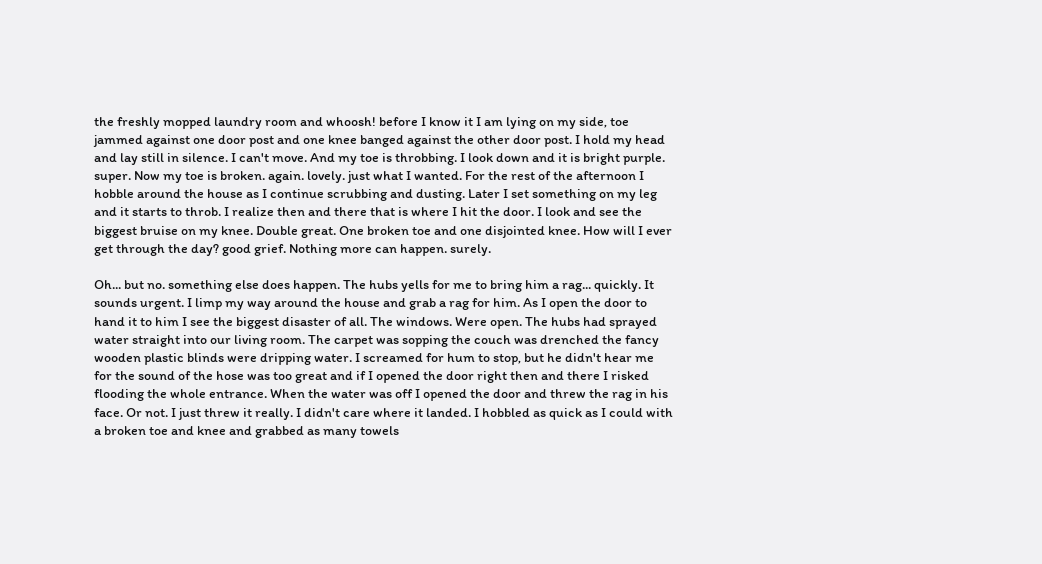the freshly mopped laundry room and whoosh! before I know it I am lying on my side, toe jammed against one door post and one knee banged against the other door post. I hold my head and lay still in silence. I can't move. And my toe is throbbing. I look down and it is bright purple. super. Now my toe is broken. again. lovely. just what I wanted. For the rest of the afternoon I hobble around the house as I continue scrubbing and dusting. Later I set something on my leg and it starts to throb. I realize then and there that is where I hit the door. I look and see the biggest bruise on my knee. Double great. One broken toe and one disjointed knee. How will I ever get through the day? good grief. Nothing more can happen. surely.

Oh... but no. something else does happen. The hubs yells for me to bring him a rag... quickly. It sounds urgent. I limp my way around the house and grab a rag for him. As I open the door to hand it to him I see the biggest disaster of all. The windows. Were open. The hubs had sprayed water straight into our living room. The carpet was sopping the couch was drenched the fancy wooden plastic blinds were dripping water. I screamed for hum to stop, but he didn't hear me for the sound of the hose was too great and if I opened the door right then and there I risked flooding the whole entrance. When the water was off I opened the door and threw the rag in his face. Or not. I just threw it really. I didn't care where it landed. I hobbled as quick as I could with a broken toe and knee and grabbed as many towels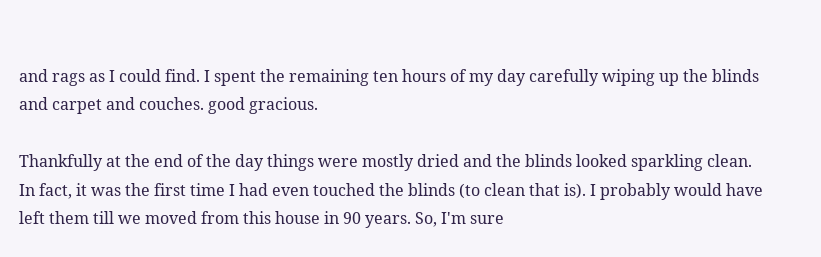and rags as I could find. I spent the remaining ten hours of my day carefully wiping up the blinds and carpet and couches. good gracious.

Thankfully at the end of the day things were mostly dried and the blinds looked sparkling clean. In fact, it was the first time I had even touched the blinds (to clean that is). I probably would have left them till we moved from this house in 90 years. So, I'm sure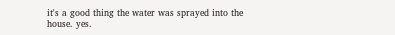it's a good thing the water was sprayed into the house. yes.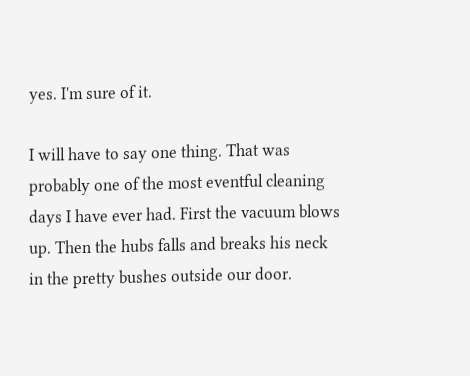yes. I'm sure of it.

I will have to say one thing. That was probably one of the most eventful cleaning days I have ever had. First the vacuum blows up. Then the hubs falls and breaks his neck in the pretty bushes outside our door.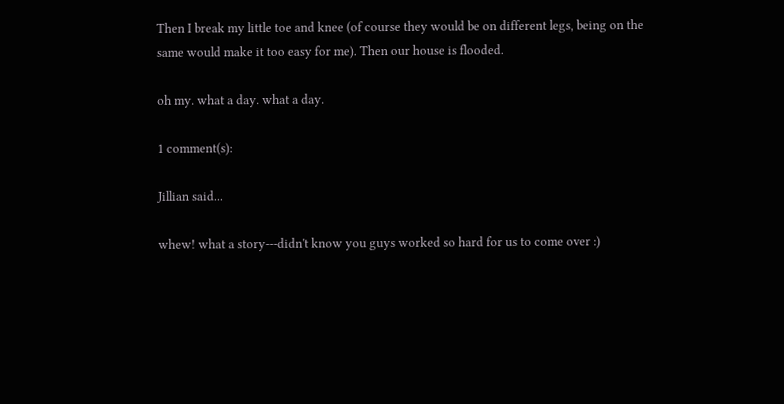Then I break my little toe and knee (of course they would be on different legs, being on the same would make it too easy for me). Then our house is flooded.

oh my. what a day. what a day.

1 comment(s):

Jillian said...

whew! what a story---didn't know you guys worked so hard for us to come over :)